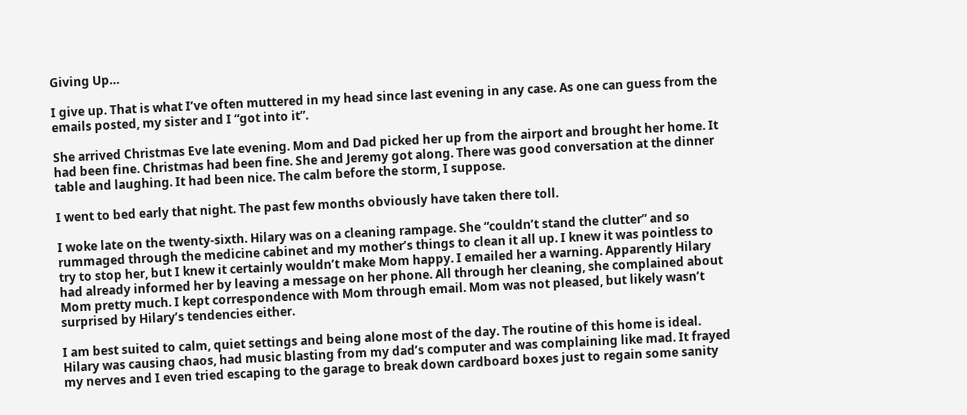Giving Up…

I give up. That is what I’ve often muttered in my head since last evening in any case. As one can guess from the emails posted, my sister and I “got into it”.

She arrived Christmas Eve late evening. Mom and Dad picked her up from the airport and brought her home. It had been fine. Christmas had been fine. She and Jeremy got along. There was good conversation at the dinner table and laughing. It had been nice. The calm before the storm, I suppose.

I went to bed early that night. The past few months obviously have taken there toll.

I woke late on the twenty-sixth. Hilary was on a cleaning rampage. She “couldn’t stand the clutter” and so rummaged through the medicine cabinet and my mother’s things to clean it all up. I knew it was pointless to try to stop her, but I knew it certainly wouldn’t make Mom happy. I emailed her a warning. Apparently Hilary had already informed her by leaving a message on her phone. All through her cleaning, she complained about Mom pretty much. I kept correspondence with Mom through email. Mom was not pleased, but likely wasn’t surprised by Hilary’s tendencies either.

I am best suited to calm, quiet settings and being alone most of the day. The routine of this home is ideal. Hilary was causing chaos, had music blasting from my dad’s computer and was complaining like mad. It frayed my nerves and I even tried escaping to the garage to break down cardboard boxes just to regain some sanity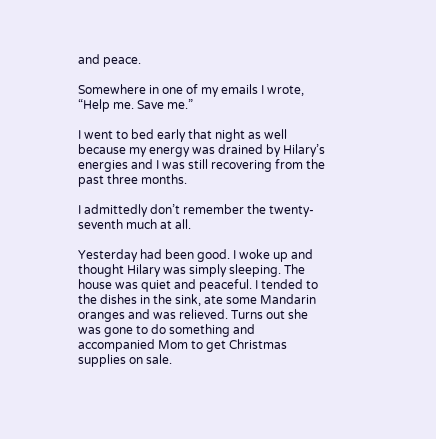and peace.

Somewhere in one of my emails I wrote, “Help me. Save me.”

I went to bed early that night as well because my energy was drained by Hilary’s energies and I was still recovering from the past three months.

I admittedly don’t remember the twenty-seventh much at all.

Yesterday had been good. I woke up and thought Hilary was simply sleeping. The house was quiet and peaceful. I tended to the dishes in the sink, ate some Mandarin oranges and was relieved. Turns out she was gone to do something and accompanied Mom to get Christmas supplies on sale.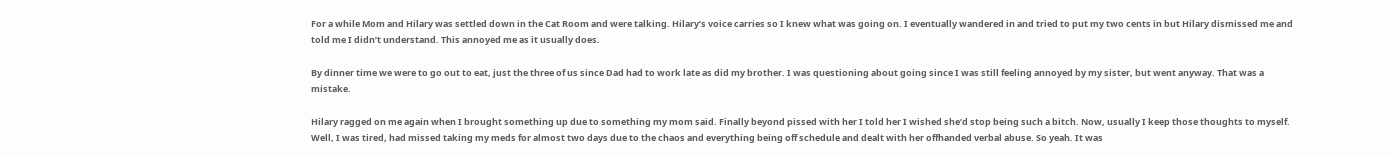For a while Mom and Hilary was settled down in the Cat Room and were talking. Hilary’s voice carries so I knew what was going on. I eventually wandered in and tried to put my two cents in but Hilary dismissed me and told me I didn’t understand. This annoyed me as it usually does.

By dinner time we were to go out to eat, just the three of us since Dad had to work late as did my brother. I was questioning about going since I was still feeling annoyed by my sister, but went anyway. That was a mistake.

Hilary ragged on me again when I brought something up due to something my mom said. Finally beyond pissed with her I told her I wished she’d stop being such a bitch. Now, usually I keep those thoughts to myself. Well, I was tired, had missed taking my meds for almost two days due to the chaos and everything being off schedule and dealt with her offhanded verbal abuse. So yeah. It was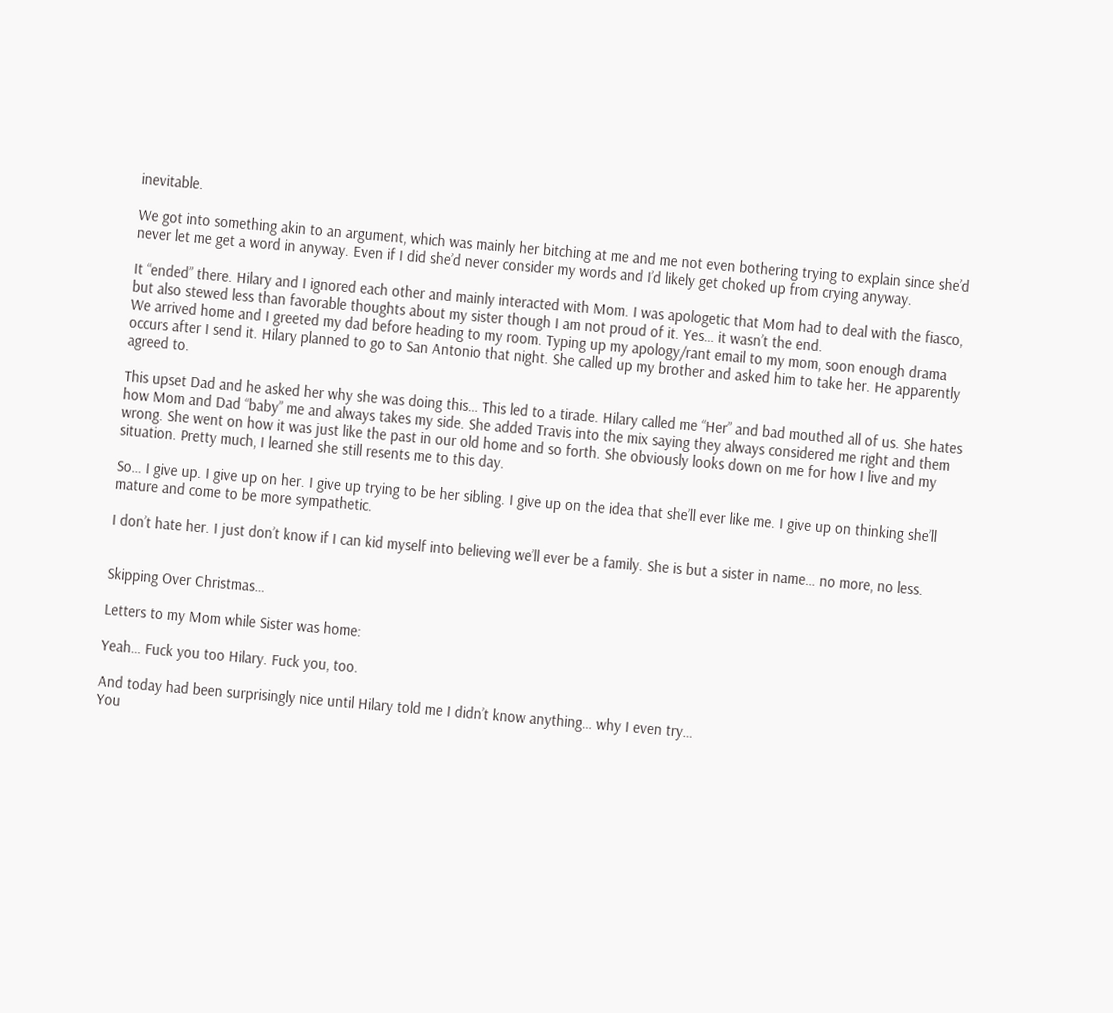inevitable.

We got into something akin to an argument, which was mainly her bitching at me and me not even bothering trying to explain since she’d never let me get a word in anyway. Even if I did she’d never consider my words and I’d likely get choked up from crying anyway.

It “ended” there. Hilary and I ignored each other and mainly interacted with Mom. I was apologetic that Mom had to deal with the fiasco, but also stewed less than favorable thoughts about my sister though I am not proud of it. Yes… it wasn’t the end.
We arrived home and I greeted my dad before heading to my room. Typing up my apology/rant email to my mom, soon enough drama occurs after I send it. Hilary planned to go to San Antonio that night. She called up my brother and asked him to take her. He apparently agreed to.

This upset Dad and he asked her why she was doing this… This led to a tirade. Hilary called me “Her” and bad mouthed all of us. She hates how Mom and Dad “baby” me and always takes my side. She added Travis into the mix saying they always considered me right and them wrong. She went on how it was just like the past in our old home and so forth. She obviously looks down on me for how I live and my situation. Pretty much, I learned she still resents me to this day.

So… I give up. I give up on her. I give up trying to be her sibling. I give up on the idea that she’ll ever like me. I give up on thinking she’ll mature and come to be more sympathetic.

I don’t hate her. I just don’t know if I can kid myself into believing we’ll ever be a family. She is but a sister in name… no more, no less.


Skipping Over Christmas…

Letters to my Mom while Sister was home:

Yeah… Fuck you too Hilary. Fuck you, too.

And today had been surprisingly nice until Hilary told me I didn’t know anything… why I even try…
You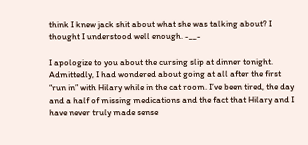think I knew jack shit about what she was talking about? I thought I understood well enough. -__-

I apologize to you about the cursing slip at dinner tonight. Admittedly, I had wondered about going at all after the first “run in” with Hilary while in the cat room. I’ve been tired, the day and a half of missing medications and the fact that Hilary and I have never truly made sense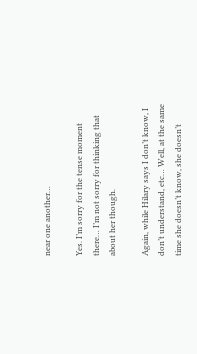near one another…

Yes. I’m sorry for the tense moment there… I’m not sorry for thinking that about her though.

Again, while Hilary says I don’t know, I don’t understand, etc… Well, at the same time she doesn’t know, she doesn’t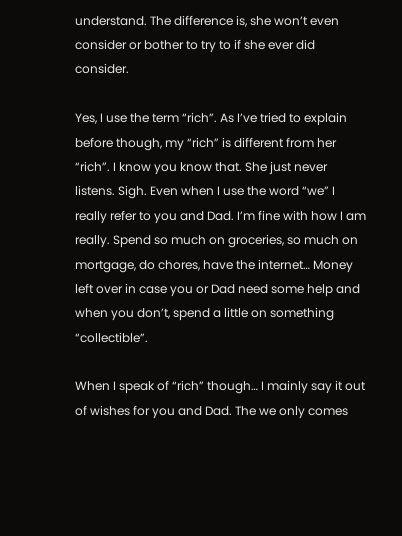understand. The difference is, she won’t even consider or bother to try to if she ever did consider.

Yes, I use the term “rich”. As I’ve tried to explain before though, my “rich” is different from her “rich”. I know you know that. She just never listens. Sigh. Even when I use the word “we” I really refer to you and Dad. I’m fine with how I am really. Spend so much on groceries, so much on mortgage, do chores, have the internet… Money left over in case you or Dad need some help and when you don’t, spend a little on something “collectible”.

When I speak of “rich” though… I mainly say it out of wishes for you and Dad. The we only comes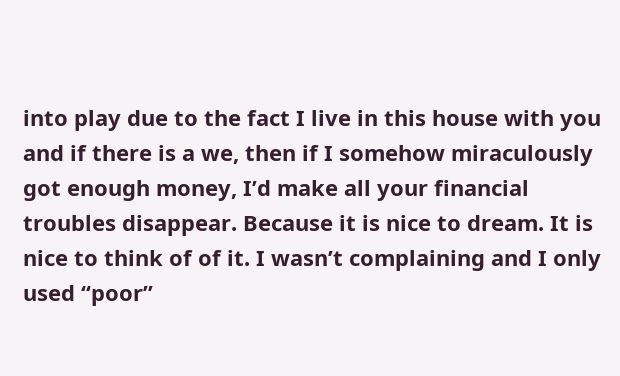into play due to the fact I live in this house with you and if there is a we, then if I somehow miraculously got enough money, I’d make all your financial troubles disappear. Because it is nice to dream. It is nice to think of of it. I wasn’t complaining and I only used “poor”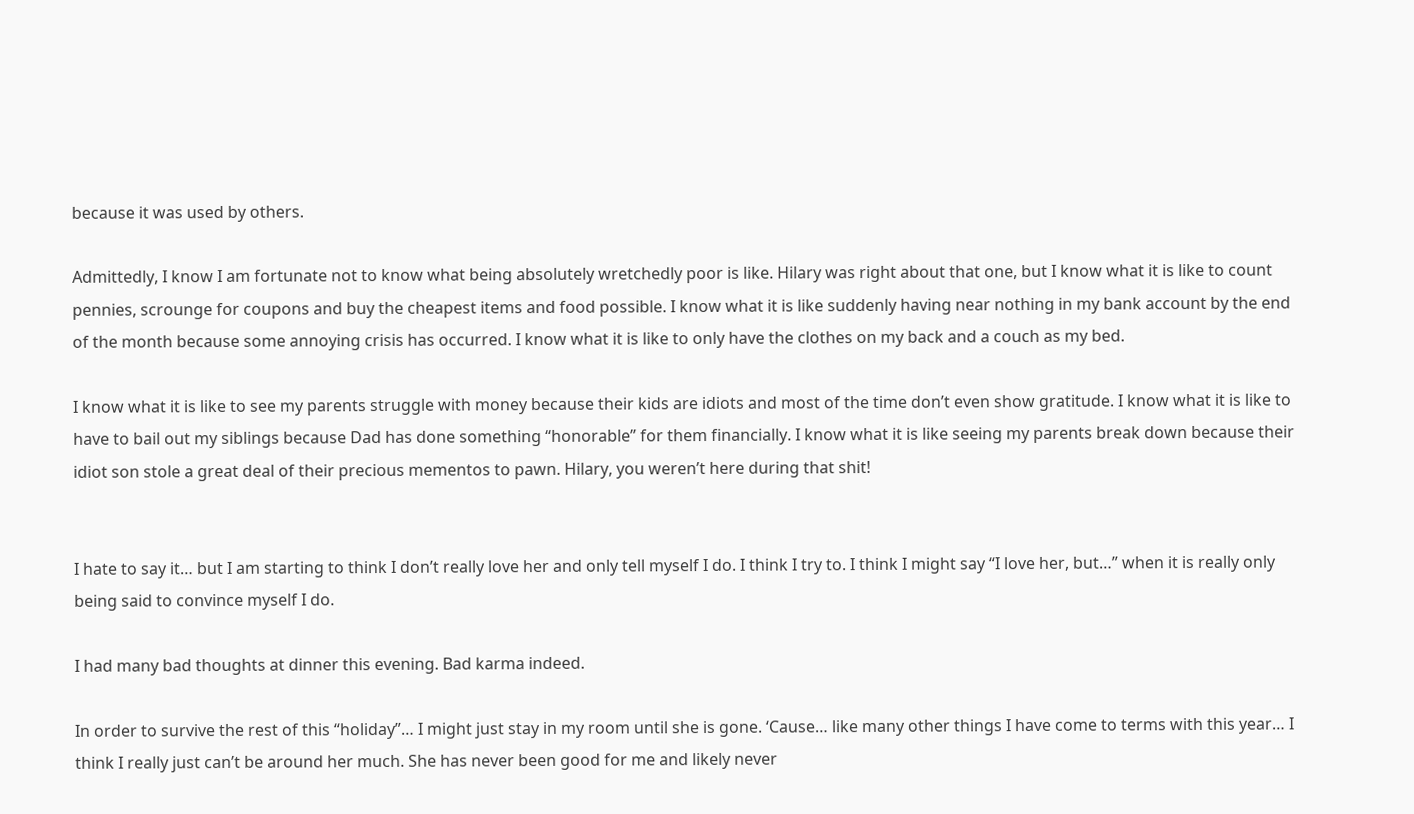because it was used by others.

Admittedly, I know I am fortunate not to know what being absolutely wretchedly poor is like. Hilary was right about that one, but I know what it is like to count pennies, scrounge for coupons and buy the cheapest items and food possible. I know what it is like suddenly having near nothing in my bank account by the end of the month because some annoying crisis has occurred. I know what it is like to only have the clothes on my back and a couch as my bed.

I know what it is like to see my parents struggle with money because their kids are idiots and most of the time don’t even show gratitude. I know what it is like to have to bail out my siblings because Dad has done something “honorable” for them financially. I know what it is like seeing my parents break down because their idiot son stole a great deal of their precious mementos to pawn. Hilary, you weren’t here during that shit!


I hate to say it… but I am starting to think I don’t really love her and only tell myself I do. I think I try to. I think I might say “I love her, but…” when it is really only being said to convince myself I do.

I had many bad thoughts at dinner this evening. Bad karma indeed.

In order to survive the rest of this “holiday”… I might just stay in my room until she is gone. ‘Cause… like many other things I have come to terms with this year… I think I really just can’t be around her much. She has never been good for me and likely never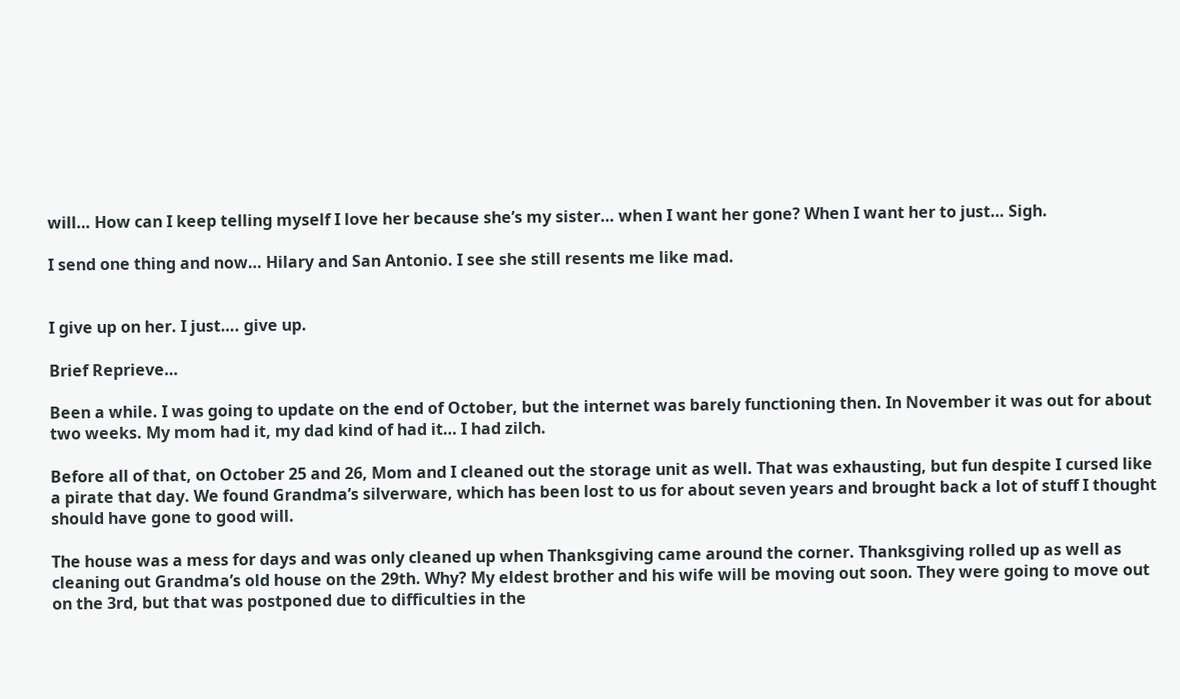will… How can I keep telling myself I love her because she’s my sister… when I want her gone? When I want her to just… Sigh.

I send one thing and now… Hilary and San Antonio. I see she still resents me like mad.


I give up on her. I just…. give up.

Brief Reprieve…

Been a while. I was going to update on the end of October, but the internet was barely functioning then. In November it was out for about two weeks. My mom had it, my dad kind of had it… I had zilch.

Before all of that, on October 25 and 26, Mom and I cleaned out the storage unit as well. That was exhausting, but fun despite I cursed like a pirate that day. We found Grandma’s silverware, which has been lost to us for about seven years and brought back a lot of stuff I thought should have gone to good will.

The house was a mess for days and was only cleaned up when Thanksgiving came around the corner. Thanksgiving rolled up as well as cleaning out Grandma’s old house on the 29th. Why? My eldest brother and his wife will be moving out soon. They were going to move out on the 3rd, but that was postponed due to difficulties in the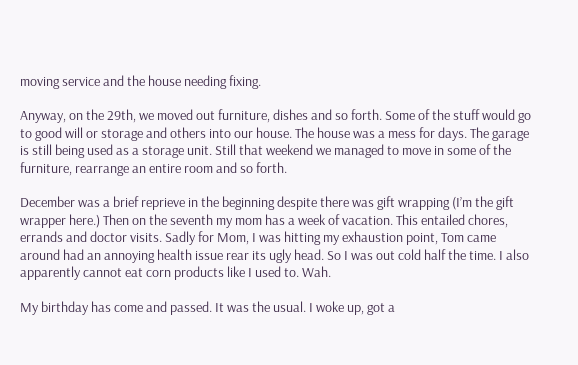moving service and the house needing fixing.

Anyway, on the 29th, we moved out furniture, dishes and so forth. Some of the stuff would go to good will or storage and others into our house. The house was a mess for days. The garage is still being used as a storage unit. Still that weekend we managed to move in some of the furniture, rearrange an entire room and so forth.

December was a brief reprieve in the beginning despite there was gift wrapping (I’m the gift wrapper here.) Then on the seventh my mom has a week of vacation. This entailed chores, errands and doctor visits. Sadly for Mom, I was hitting my exhaustion point, Tom came around had an annoying health issue rear its ugly head. So I was out cold half the time. I also apparently cannot eat corn products like I used to. Wah.

My birthday has come and passed. It was the usual. I woke up, got a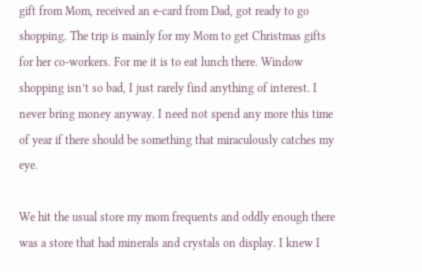gift from Mom, received an e-card from Dad, got ready to go shopping. The trip is mainly for my Mom to get Christmas gifts for her co-workers. For me it is to eat lunch there. Window shopping isn’t so bad, I just rarely find anything of interest. I never bring money anyway. I need not spend any more this time of year if there should be something that miraculously catches my eye.

We hit the usual store my mom frequents and oddly enough there was a store that had minerals and crystals on display. I knew I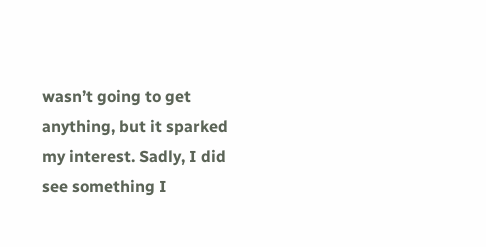wasn’t going to get anything, but it sparked my interest. Sadly, I did see something I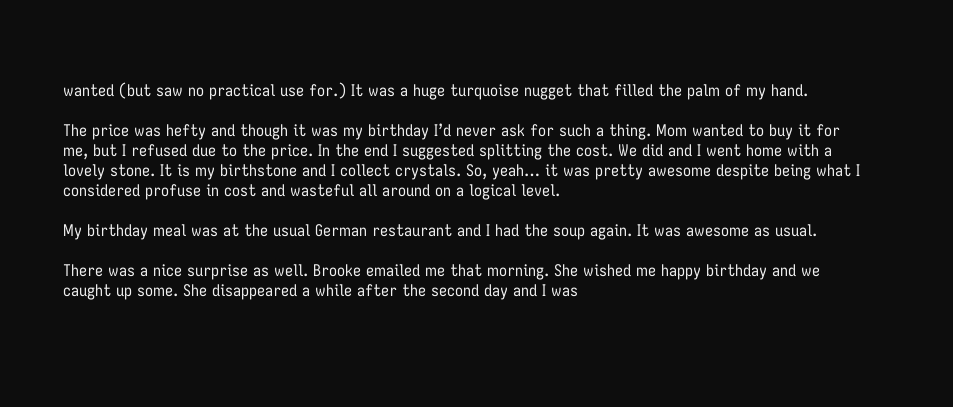wanted (but saw no practical use for.) It was a huge turquoise nugget that filled the palm of my hand.

The price was hefty and though it was my birthday I’d never ask for such a thing. Mom wanted to buy it for me, but I refused due to the price. In the end I suggested splitting the cost. We did and I went home with a lovely stone. It is my birthstone and I collect crystals. So, yeah… it was pretty awesome despite being what I considered profuse in cost and wasteful all around on a logical level.

My birthday meal was at the usual German restaurant and I had the soup again. It was awesome as usual.

There was a nice surprise as well. Brooke emailed me that morning. She wished me happy birthday and we caught up some. She disappeared a while after the second day and I was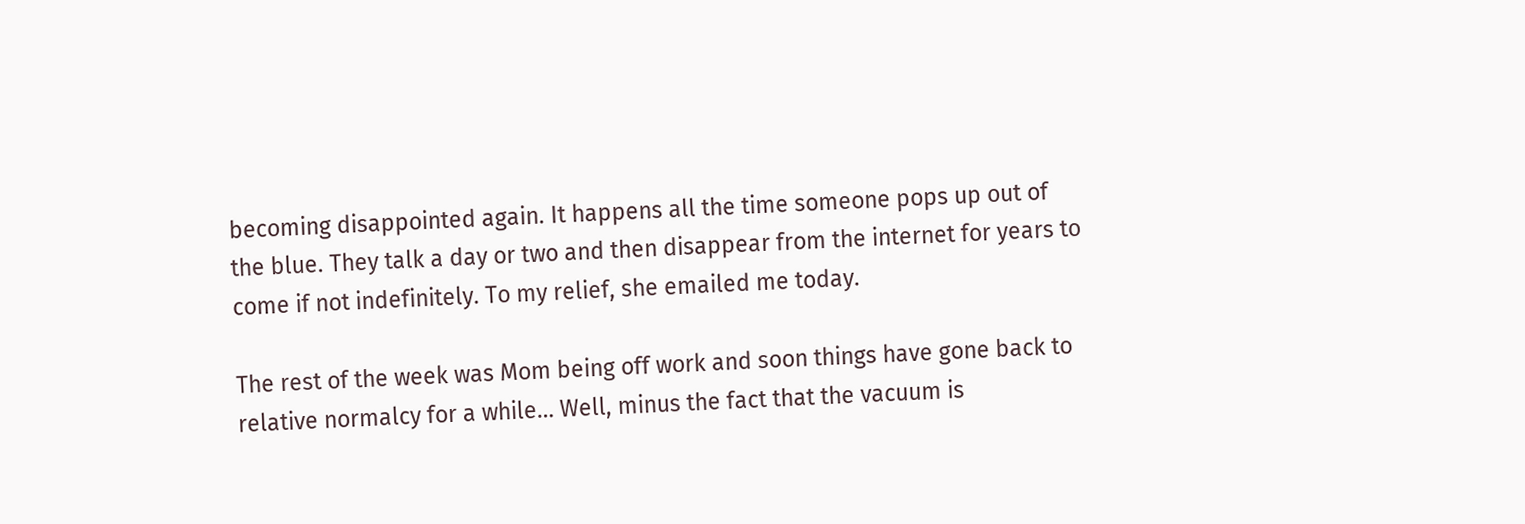becoming disappointed again. It happens all the time someone pops up out of the blue. They talk a day or two and then disappear from the internet for years to come if not indefinitely. To my relief, she emailed me today.

The rest of the week was Mom being off work and soon things have gone back to relative normalcy for a while… Well, minus the fact that the vacuum is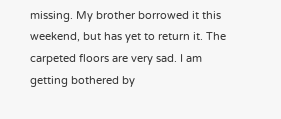missing. My brother borrowed it this weekend, but has yet to return it. The carpeted floors are very sad. I am getting bothered by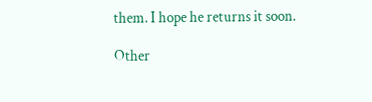them. I hope he returns it soon.

Other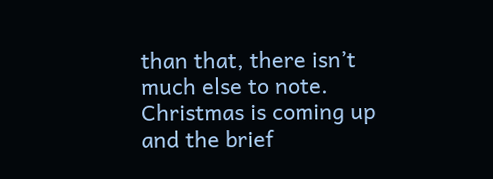than that, there isn’t much else to note. Christmas is coming up and the brief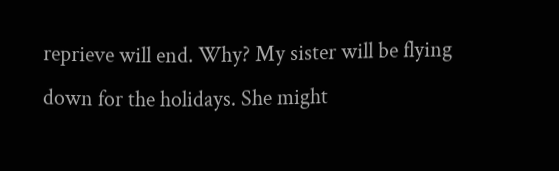reprieve will end. Why? My sister will be flying down for the holidays. She might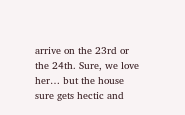arrive on the 23rd or the 24th. Sure, we love her… but the house sure gets hectic and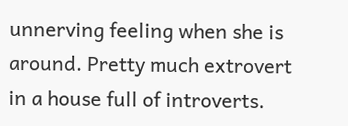unnerving feeling when she is around. Pretty much extrovert in a house full of introverts.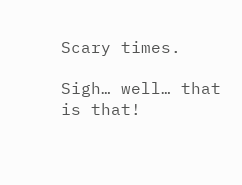Scary times.

Sigh… well… that is that!